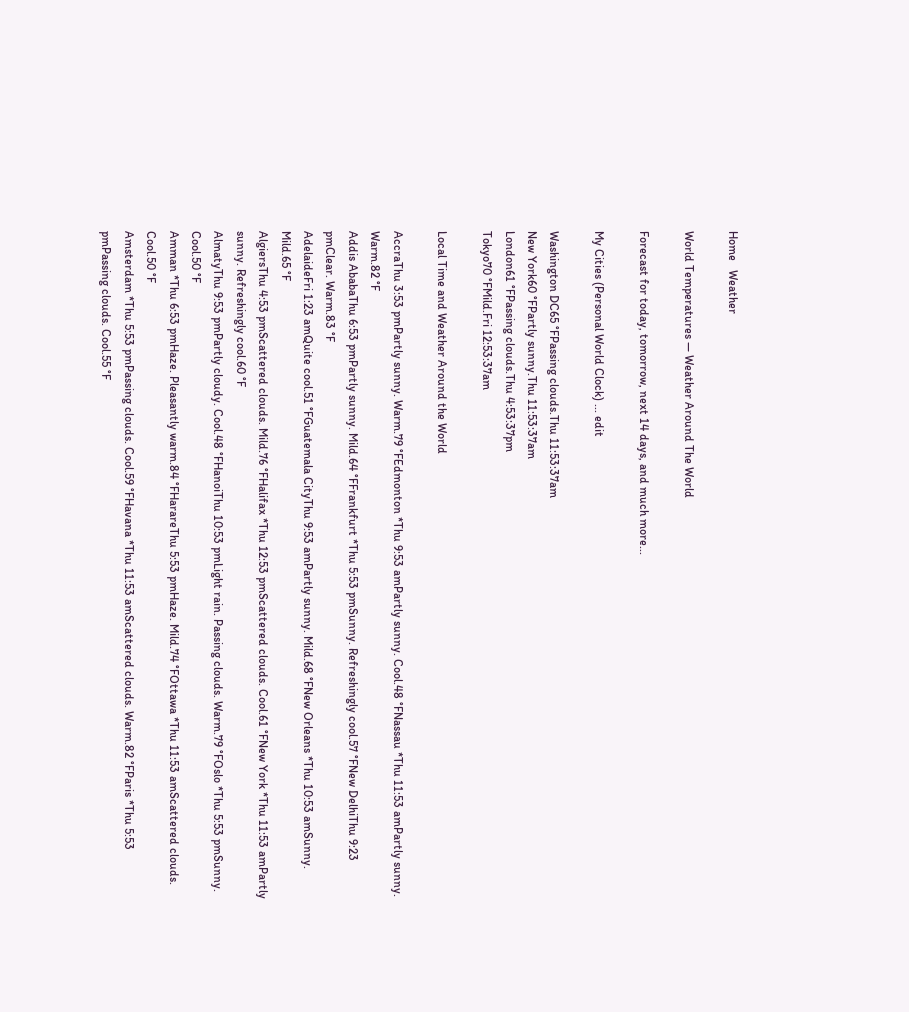Home   Weather

World Temperatures — Weather Around The World

Forecast for today, tomorrow, next 14 days, and much more...

My Cities (Personal World Clock) ... edit

Washington DC65 °FPassing clouds.Thu 11:53:37am
New York60 °FPartly sunny.Thu 11:53:37am
London61 °FPassing clouds.Thu 4:53:37pm
Tokyo70 °FMild.Fri 12:53:37am

Local Time and Weather Around the World

AccraThu 3:53 pmPartly sunny. Warm.79 °FEdmonton *Thu 9:53 amPartly sunny. Cool.48 °FNassau *Thu 11:53 amPartly sunny. Warm.82 °F
Addis AbabaThu 6:53 pmPartly sunny. Mild.64 °FFrankfurt *Thu 5:53 pmSunny. Refreshingly cool.57 °FNew DelhiThu 9:23 pmClear. Warm.83 °F
AdelaideFri 1:23 amQuite cool.51 °FGuatemala CityThu 9:53 amPartly sunny. Mild.68 °FNew Orleans *Thu 10:53 amSunny. Mild.65 °F
AlgiersThu 4:53 pmScattered clouds. Mild.76 °FHalifax *Thu 12:53 pmScattered clouds. Cool.61 °FNew York *Thu 11:53 amPartly sunny. Refreshingly cool.60 °F
AlmatyThu 9:53 pmPartly cloudy. Cool.48 °FHanoiThu 10:53 pmLight rain. Passing clouds. Warm.79 °FOslo *Thu 5:53 pmSunny. Cool.50 °F
Amman *Thu 6:53 pmHaze. Pleasantly warm.84 °FHarareThu 5:53 pmHaze. Mild.74 °FOttawa *Thu 11:53 amScattered clouds. Cool.50 °F
Amsterdam *Thu 5:53 pmPassing clouds. Cool.59 °FHavana *Thu 11:53 amScattered clouds. Warm.82 °FParis *Thu 5:53 pmPassing clouds. Cool.55 °F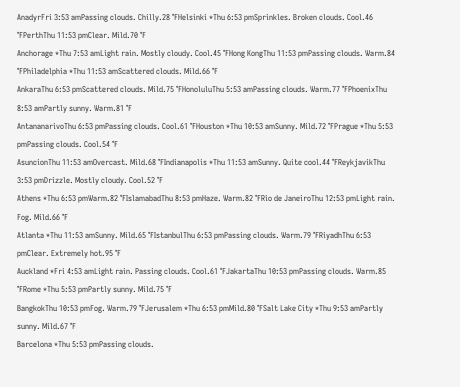AnadyrFri 3:53 amPassing clouds. Chilly.28 °FHelsinki *Thu 6:53 pmSprinkles. Broken clouds. Cool.46 °FPerthThu 11:53 pmClear. Mild.70 °F
Anchorage *Thu 7:53 amLight rain. Mostly cloudy. Cool.45 °FHong KongThu 11:53 pmPassing clouds. Warm.84 °FPhiladelphia *Thu 11:53 amScattered clouds. Mild.66 °F
AnkaraThu 6:53 pmScattered clouds. Mild.75 °FHonoluluThu 5:53 amPassing clouds. Warm.77 °FPhoenixThu 8:53 amPartly sunny. Warm.81 °F
AntananarivoThu 6:53 pmPassing clouds. Cool.61 °FHouston *Thu 10:53 amSunny. Mild.72 °FPrague *Thu 5:53 pmPassing clouds. Cool.54 °F
AsuncionThu 11:53 amOvercast. Mild.68 °FIndianapolis *Thu 11:53 amSunny. Quite cool.44 °FReykjavikThu 3:53 pmDrizzle. Mostly cloudy. Cool.52 °F
Athens *Thu 6:53 pmWarm.82 °FIslamabadThu 8:53 pmHaze. Warm.82 °FRio de JaneiroThu 12:53 pmLight rain. Fog. Mild.66 °F
Atlanta *Thu 11:53 amSunny. Mild.65 °FIstanbulThu 6:53 pmPassing clouds. Warm.79 °FRiyadhThu 6:53 pmClear. Extremely hot.95 °F
Auckland *Fri 4:53 amLight rain. Passing clouds. Cool.61 °FJakartaThu 10:53 pmPassing clouds. Warm.85 °FRome *Thu 5:53 pmPartly sunny. Mild.75 °F
BangkokThu 10:53 pmFog. Warm.79 °FJerusalem *Thu 6:53 pmMild.80 °FSalt Lake City *Thu 9:53 amPartly sunny. Mild.67 °F
Barcelona *Thu 5:53 pmPassing clouds.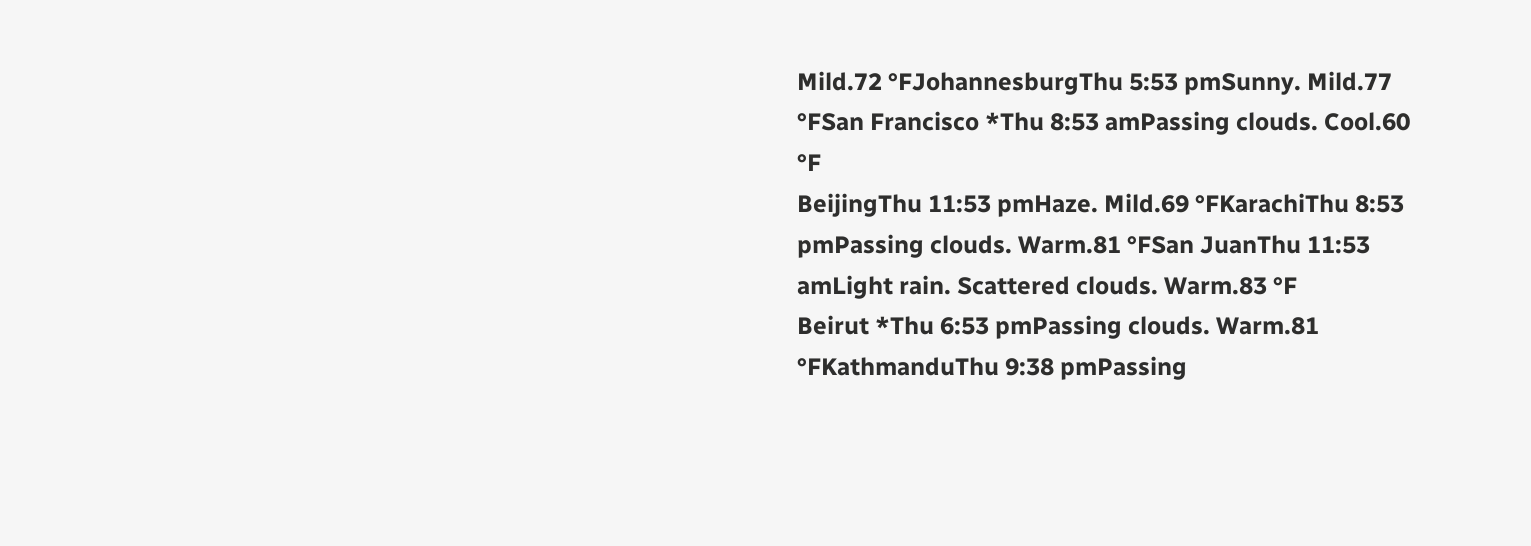Mild.72 °FJohannesburgThu 5:53 pmSunny. Mild.77 °FSan Francisco *Thu 8:53 amPassing clouds. Cool.60 °F
BeijingThu 11:53 pmHaze. Mild.69 °FKarachiThu 8:53 pmPassing clouds. Warm.81 °FSan JuanThu 11:53 amLight rain. Scattered clouds. Warm.83 °F
Beirut *Thu 6:53 pmPassing clouds. Warm.81 °FKathmanduThu 9:38 pmPassing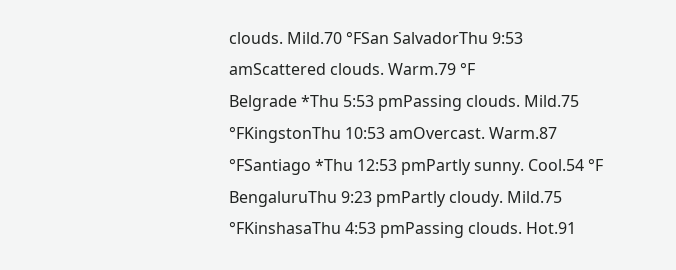clouds. Mild.70 °FSan SalvadorThu 9:53 amScattered clouds. Warm.79 °F
Belgrade *Thu 5:53 pmPassing clouds. Mild.75 °FKingstonThu 10:53 amOvercast. Warm.87 °FSantiago *Thu 12:53 pmPartly sunny. Cool.54 °F
BengaluruThu 9:23 pmPartly cloudy. Mild.75 °FKinshasaThu 4:53 pmPassing clouds. Hot.91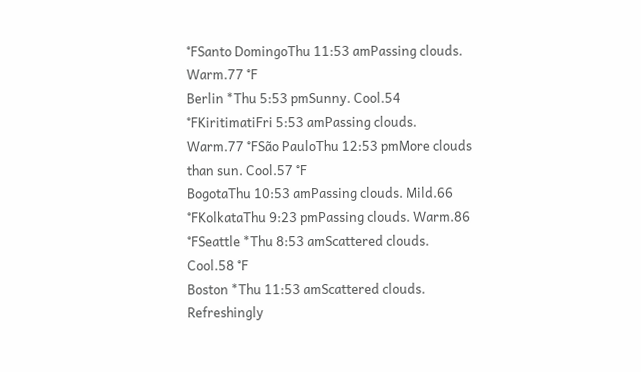°FSanto DomingoThu 11:53 amPassing clouds. Warm.77 °F
Berlin *Thu 5:53 pmSunny. Cool.54 °FKiritimatiFri 5:53 amPassing clouds. Warm.77 °FSão PauloThu 12:53 pmMore clouds than sun. Cool.57 °F
BogotaThu 10:53 amPassing clouds. Mild.66 °FKolkataThu 9:23 pmPassing clouds. Warm.86 °FSeattle *Thu 8:53 amScattered clouds. Cool.58 °F
Boston *Thu 11:53 amScattered clouds. Refreshingly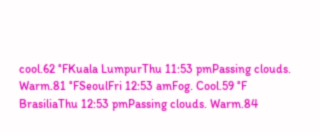cool.62 °FKuala LumpurThu 11:53 pmPassing clouds. Warm.81 °FSeoulFri 12:53 amFog. Cool.59 °F
BrasiliaThu 12:53 pmPassing clouds. Warm.84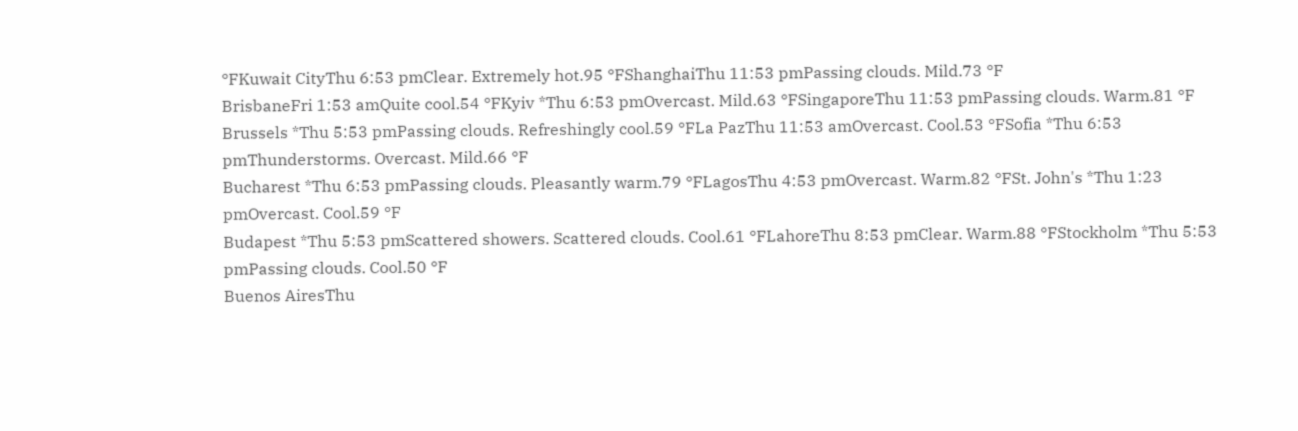°FKuwait CityThu 6:53 pmClear. Extremely hot.95 °FShanghaiThu 11:53 pmPassing clouds. Mild.73 °F
BrisbaneFri 1:53 amQuite cool.54 °FKyiv *Thu 6:53 pmOvercast. Mild.63 °FSingaporeThu 11:53 pmPassing clouds. Warm.81 °F
Brussels *Thu 5:53 pmPassing clouds. Refreshingly cool.59 °FLa PazThu 11:53 amOvercast. Cool.53 °FSofia *Thu 6:53 pmThunderstorms. Overcast. Mild.66 °F
Bucharest *Thu 6:53 pmPassing clouds. Pleasantly warm.79 °FLagosThu 4:53 pmOvercast. Warm.82 °FSt. John's *Thu 1:23 pmOvercast. Cool.59 °F
Budapest *Thu 5:53 pmScattered showers. Scattered clouds. Cool.61 °FLahoreThu 8:53 pmClear. Warm.88 °FStockholm *Thu 5:53 pmPassing clouds. Cool.50 °F
Buenos AiresThu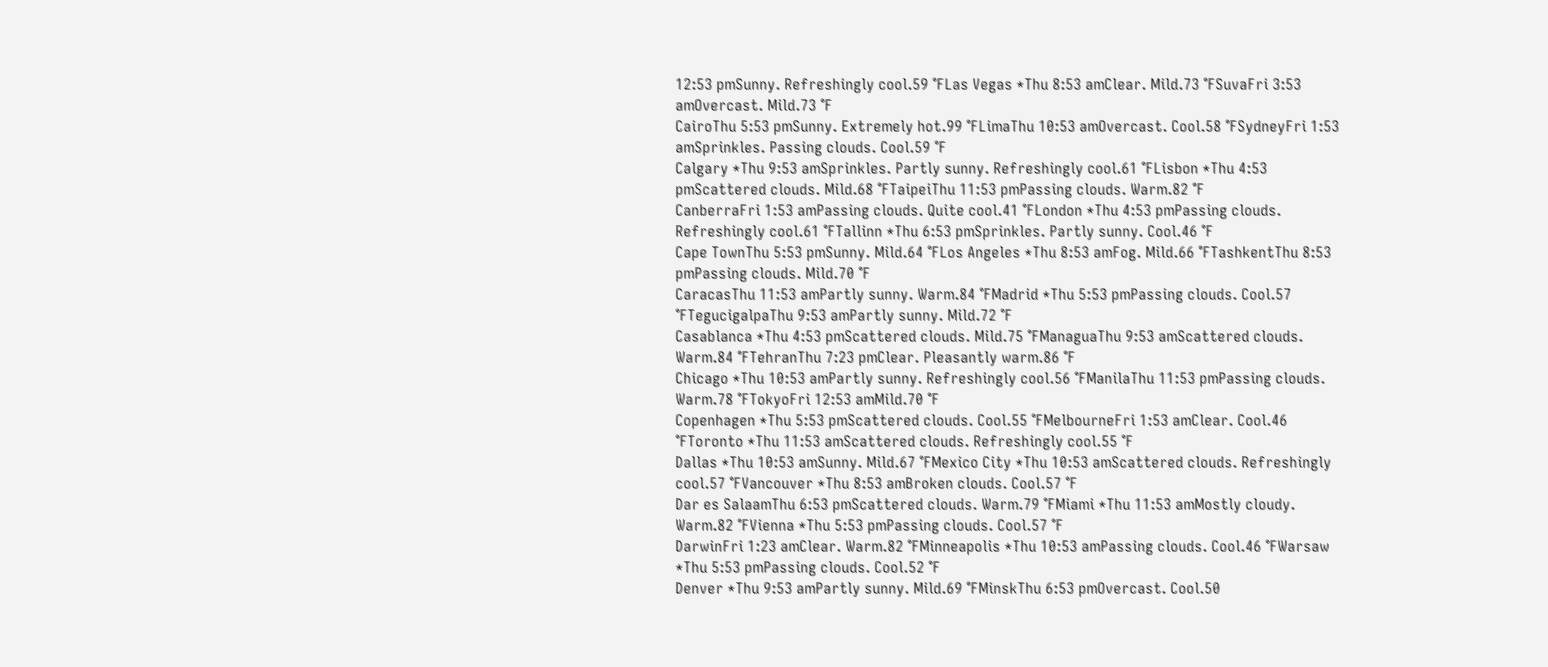12:53 pmSunny. Refreshingly cool.59 °FLas Vegas *Thu 8:53 amClear. Mild.73 °FSuvaFri 3:53 amOvercast. Mild.73 °F
CairoThu 5:53 pmSunny. Extremely hot.99 °FLimaThu 10:53 amOvercast. Cool.58 °FSydneyFri 1:53 amSprinkles. Passing clouds. Cool.59 °F
Calgary *Thu 9:53 amSprinkles. Partly sunny. Refreshingly cool.61 °FLisbon *Thu 4:53 pmScattered clouds. Mild.68 °FTaipeiThu 11:53 pmPassing clouds. Warm.82 °F
CanberraFri 1:53 amPassing clouds. Quite cool.41 °FLondon *Thu 4:53 pmPassing clouds. Refreshingly cool.61 °FTallinn *Thu 6:53 pmSprinkles. Partly sunny. Cool.46 °F
Cape TownThu 5:53 pmSunny. Mild.64 °FLos Angeles *Thu 8:53 amFog. Mild.66 °FTashkentThu 8:53 pmPassing clouds. Mild.70 °F
CaracasThu 11:53 amPartly sunny. Warm.84 °FMadrid *Thu 5:53 pmPassing clouds. Cool.57 °FTegucigalpaThu 9:53 amPartly sunny. Mild.72 °F
Casablanca *Thu 4:53 pmScattered clouds. Mild.75 °FManaguaThu 9:53 amScattered clouds. Warm.84 °FTehranThu 7:23 pmClear. Pleasantly warm.86 °F
Chicago *Thu 10:53 amPartly sunny. Refreshingly cool.56 °FManilaThu 11:53 pmPassing clouds. Warm.78 °FTokyoFri 12:53 amMild.70 °F
Copenhagen *Thu 5:53 pmScattered clouds. Cool.55 °FMelbourneFri 1:53 amClear. Cool.46 °FToronto *Thu 11:53 amScattered clouds. Refreshingly cool.55 °F
Dallas *Thu 10:53 amSunny. Mild.67 °FMexico City *Thu 10:53 amScattered clouds. Refreshingly cool.57 °FVancouver *Thu 8:53 amBroken clouds. Cool.57 °F
Dar es SalaamThu 6:53 pmScattered clouds. Warm.79 °FMiami *Thu 11:53 amMostly cloudy. Warm.82 °FVienna *Thu 5:53 pmPassing clouds. Cool.57 °F
DarwinFri 1:23 amClear. Warm.82 °FMinneapolis *Thu 10:53 amPassing clouds. Cool.46 °FWarsaw *Thu 5:53 pmPassing clouds. Cool.52 °F
Denver *Thu 9:53 amPartly sunny. Mild.69 °FMinskThu 6:53 pmOvercast. Cool.50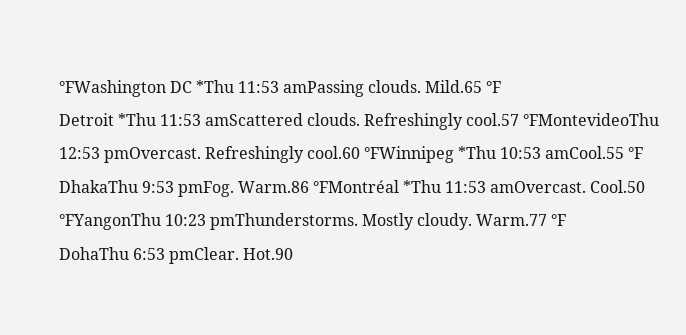°FWashington DC *Thu 11:53 amPassing clouds. Mild.65 °F
Detroit *Thu 11:53 amScattered clouds. Refreshingly cool.57 °FMontevideoThu 12:53 pmOvercast. Refreshingly cool.60 °FWinnipeg *Thu 10:53 amCool.55 °F
DhakaThu 9:53 pmFog. Warm.86 °FMontréal *Thu 11:53 amOvercast. Cool.50 °FYangonThu 10:23 pmThunderstorms. Mostly cloudy. Warm.77 °F
DohaThu 6:53 pmClear. Hot.90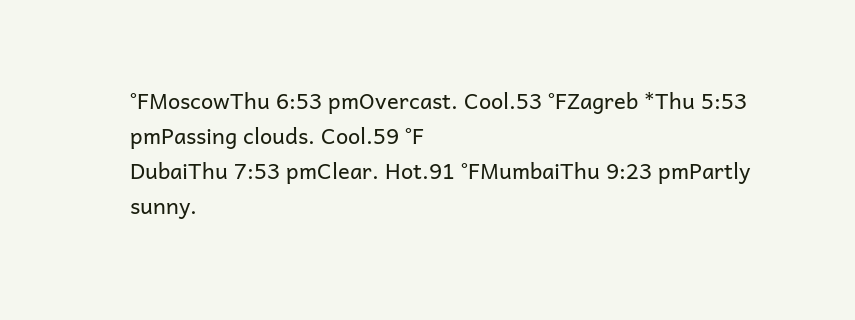°FMoscowThu 6:53 pmOvercast. Cool.53 °FZagreb *Thu 5:53 pmPassing clouds. Cool.59 °F
DubaiThu 7:53 pmClear. Hot.91 °FMumbaiThu 9:23 pmPartly sunny.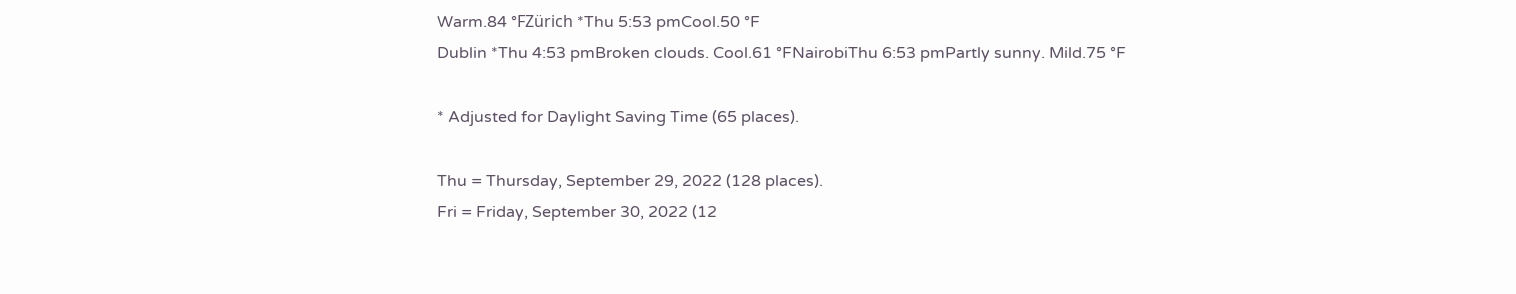Warm.84 °FZürich *Thu 5:53 pmCool.50 °F
Dublin *Thu 4:53 pmBroken clouds. Cool.61 °FNairobiThu 6:53 pmPartly sunny. Mild.75 °F

* Adjusted for Daylight Saving Time (65 places).

Thu = Thursday, September 29, 2022 (128 places).
Fri = Friday, September 30, 2022 (12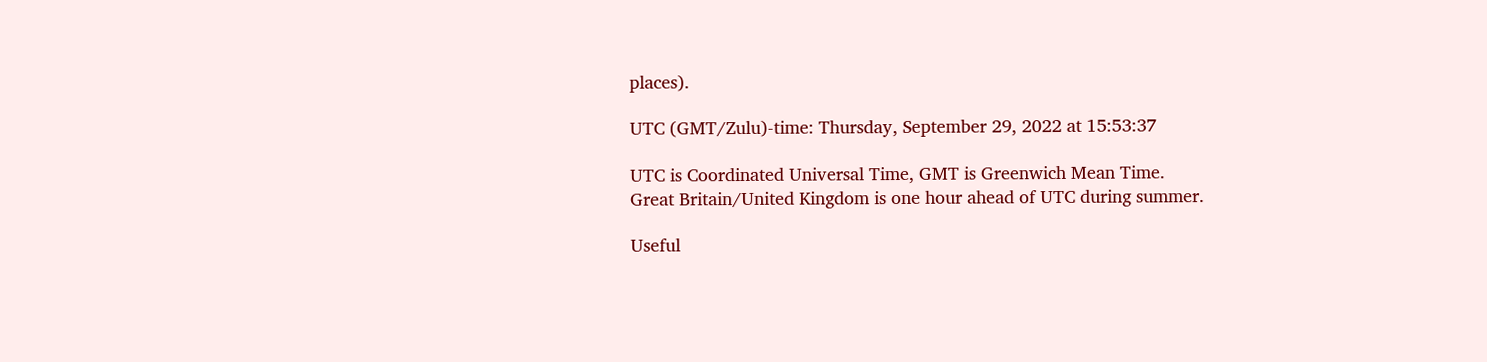places).

UTC (GMT/Zulu)-time: Thursday, September 29, 2022 at 15:53:37

UTC is Coordinated Universal Time, GMT is Greenwich Mean Time.
Great Britain/United Kingdom is one hour ahead of UTC during summer.

Useful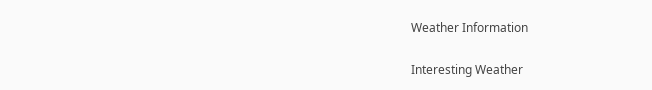Weather Information

Interesting Weather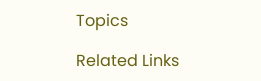Topics

Related Links